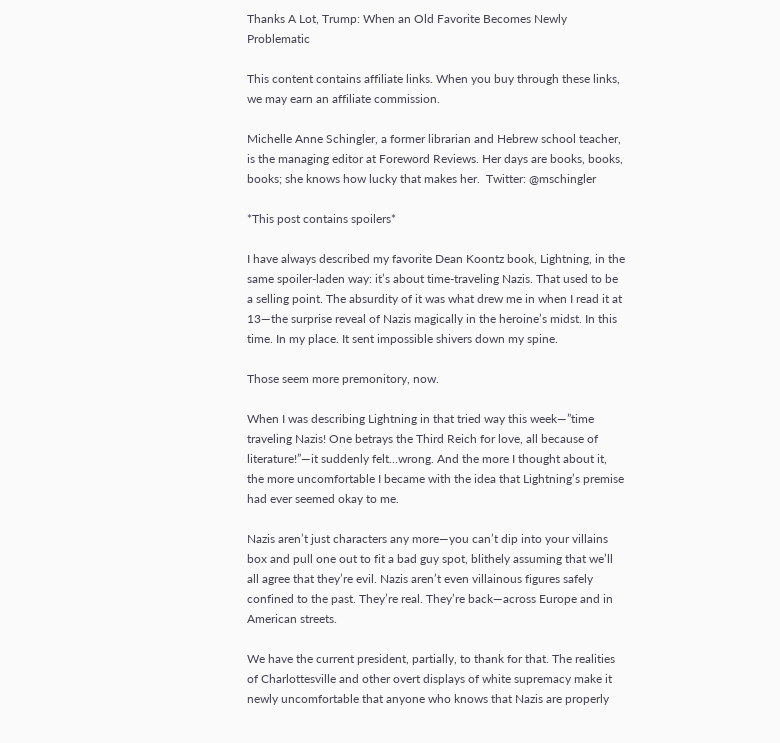Thanks A Lot, Trump: When an Old Favorite Becomes Newly Problematic

This content contains affiliate links. When you buy through these links, we may earn an affiliate commission.

Michelle Anne Schingler, a former librarian and Hebrew school teacher, is the managing editor at Foreword Reviews. Her days are books, books, books; she knows how lucky that makes her.  Twitter: @mschingler

*This post contains spoilers*

I have always described my favorite Dean Koontz book, Lightning, in the same spoiler-laden way: it’s about time-traveling Nazis. That used to be a selling point. The absurdity of it was what drew me in when I read it at 13—the surprise reveal of Nazis magically in the heroine’s midst. In this time. In my place. It sent impossible shivers down my spine.

Those seem more premonitory, now.

When I was describing Lightning in that tried way this week—”time traveling Nazis! One betrays the Third Reich for love, all because of literature!”—it suddenly felt…wrong. And the more I thought about it, the more uncomfortable I became with the idea that Lightning’s premise had ever seemed okay to me.

Nazis aren’t just characters any more—you can’t dip into your villains box and pull one out to fit a bad guy spot, blithely assuming that we’ll all agree that they’re evil. Nazis aren’t even villainous figures safely confined to the past. They’re real. They’re back—across Europe and in American streets.

We have the current president, partially, to thank for that. The realities of Charlottesville and other overt displays of white supremacy make it newly uncomfortable that anyone who knows that Nazis are properly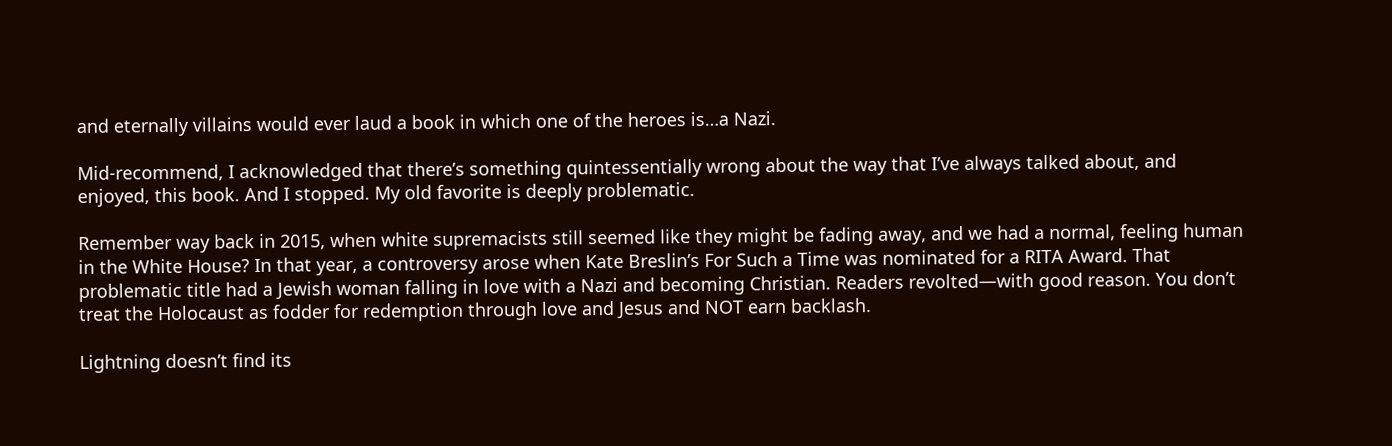and eternally villains would ever laud a book in which one of the heroes is…a Nazi.

Mid-recommend, I acknowledged that there’s something quintessentially wrong about the way that I’ve always talked about, and enjoyed, this book. And I stopped. My old favorite is deeply problematic.

Remember way back in 2015, when white supremacists still seemed like they might be fading away, and we had a normal, feeling human in the White House? In that year, a controversy arose when Kate Breslin’s For Such a Time was nominated for a RITA Award. That problematic title had a Jewish woman falling in love with a Nazi and becoming Christian. Readers revolted—with good reason. You don’t treat the Holocaust as fodder for redemption through love and Jesus and NOT earn backlash.

Lightning doesn’t find its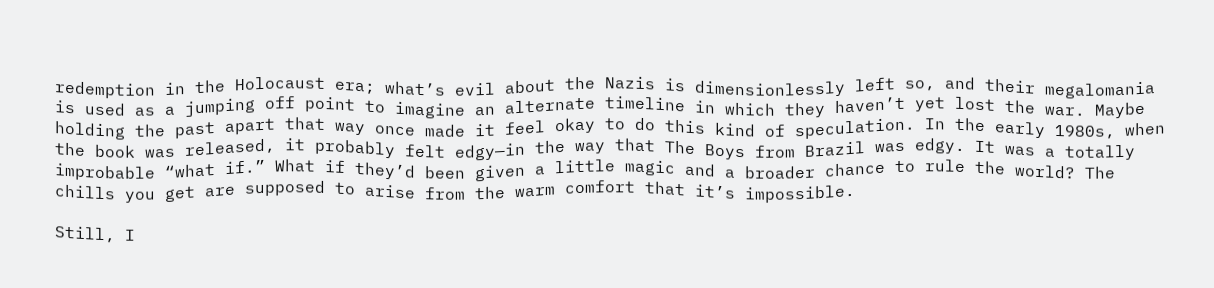redemption in the Holocaust era; what’s evil about the Nazis is dimensionlessly left so, and their megalomania is used as a jumping off point to imagine an alternate timeline in which they haven’t yet lost the war. Maybe holding the past apart that way once made it feel okay to do this kind of speculation. In the early 1980s, when the book was released, it probably felt edgy—in the way that The Boys from Brazil was edgy. It was a totally improbable “what if.” What if they’d been given a little magic and a broader chance to rule the world? The chills you get are supposed to arise from the warm comfort that it’s impossible.

Still, I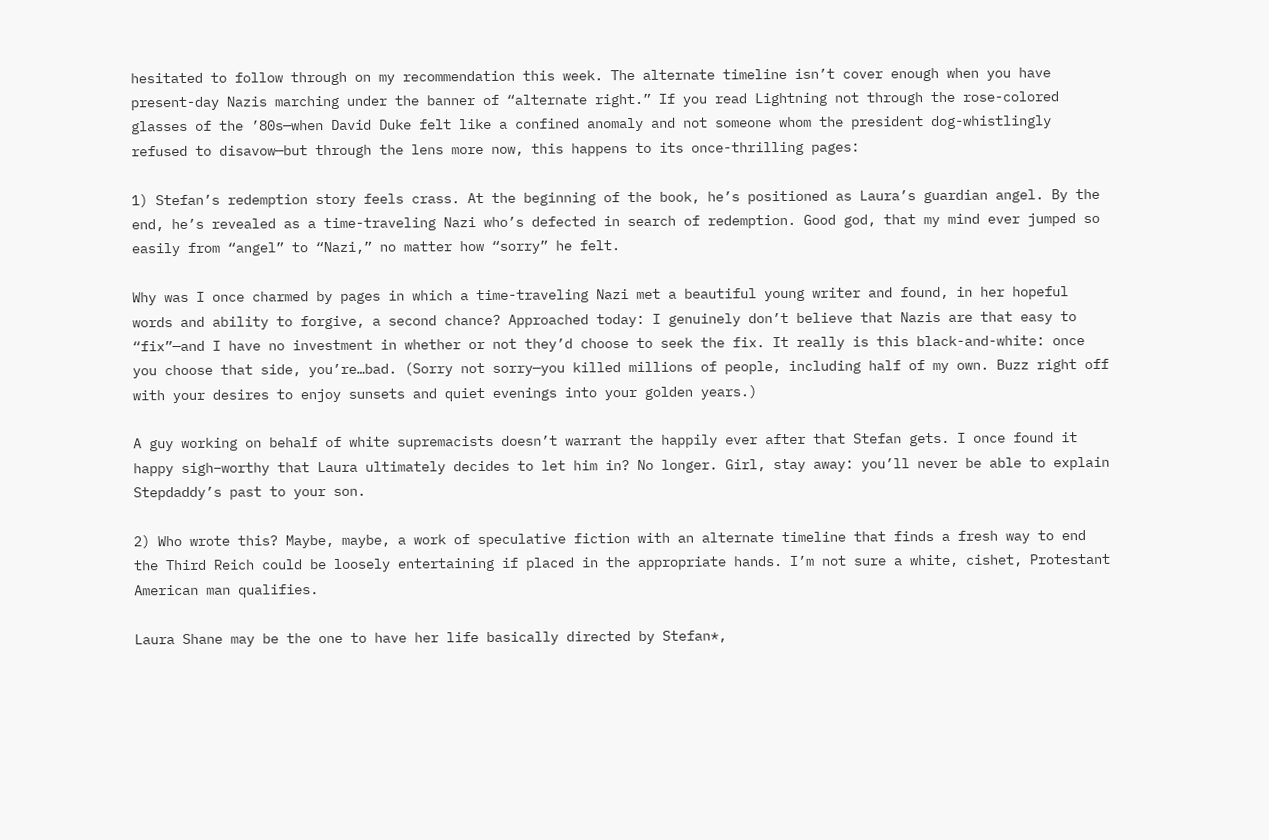hesitated to follow through on my recommendation this week. The alternate timeline isn’t cover enough when you have present-day Nazis marching under the banner of “alternate right.” If you read Lightning not through the rose-colored glasses of the ’80s—when David Duke felt like a confined anomaly and not someone whom the president dog-whistlingly refused to disavow—but through the lens more now, this happens to its once-thrilling pages:

1) Stefan’s redemption story feels crass. At the beginning of the book, he’s positioned as Laura’s guardian angel. By the end, he’s revealed as a time-traveling Nazi who’s defected in search of redemption. Good god, that my mind ever jumped so easily from “angel” to “Nazi,” no matter how “sorry” he felt.

Why was I once charmed by pages in which a time-traveling Nazi met a beautiful young writer and found, in her hopeful words and ability to forgive, a second chance? Approached today: I genuinely don’t believe that Nazis are that easy to “fix”—and I have no investment in whether or not they’d choose to seek the fix. It really is this black-and-white: once you choose that side, you’re…bad. (Sorry not sorry—you killed millions of people, including half of my own. Buzz right off with your desires to enjoy sunsets and quiet evenings into your golden years.)

A guy working on behalf of white supremacists doesn’t warrant the happily ever after that Stefan gets. I once found it happy sigh–worthy that Laura ultimately decides to let him in? No longer. Girl, stay away: you’ll never be able to explain Stepdaddy’s past to your son.

2) Who wrote this? Maybe, maybe, a work of speculative fiction with an alternate timeline that finds a fresh way to end the Third Reich could be loosely entertaining if placed in the appropriate hands. I’m not sure a white, cishet, Protestant American man qualifies.

Laura Shane may be the one to have her life basically directed by Stefan*,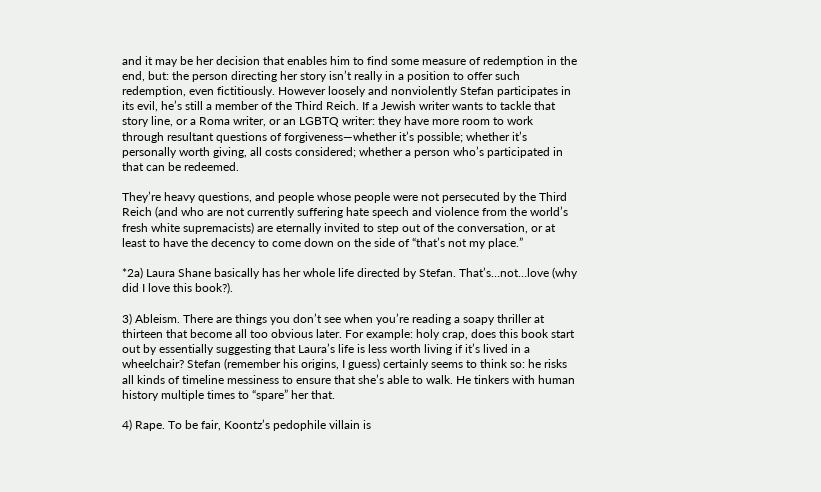and it may be her decision that enables him to find some measure of redemption in the end, but: the person directing her story isn’t really in a position to offer such redemption, even fictitiously. However loosely and nonviolently Stefan participates in its evil, he’s still a member of the Third Reich. If a Jewish writer wants to tackle that story line, or a Roma writer, or an LGBTQ writer: they have more room to work through resultant questions of forgiveness—whether it’s possible; whether it’s personally worth giving, all costs considered; whether a person who’s participated in that can be redeemed.

They’re heavy questions, and people whose people were not persecuted by the Third Reich (and who are not currently suffering hate speech and violence from the world’s fresh white supremacists) are eternally invited to step out of the conversation, or at least to have the decency to come down on the side of “that’s not my place.”

*2a) Laura Shane basically has her whole life directed by Stefan. That’s…not…love (why did I love this book?).

3) Ableism. There are things you don’t see when you’re reading a soapy thriller at thirteen that become all too obvious later. For example: holy crap, does this book start out by essentially suggesting that Laura’s life is less worth living if it’s lived in a wheelchair? Stefan (remember his origins, I guess) certainly seems to think so: he risks all kinds of timeline messiness to ensure that she’s able to walk. He tinkers with human history multiple times to “spare” her that.

4) Rape. To be fair, Koontz’s pedophile villain is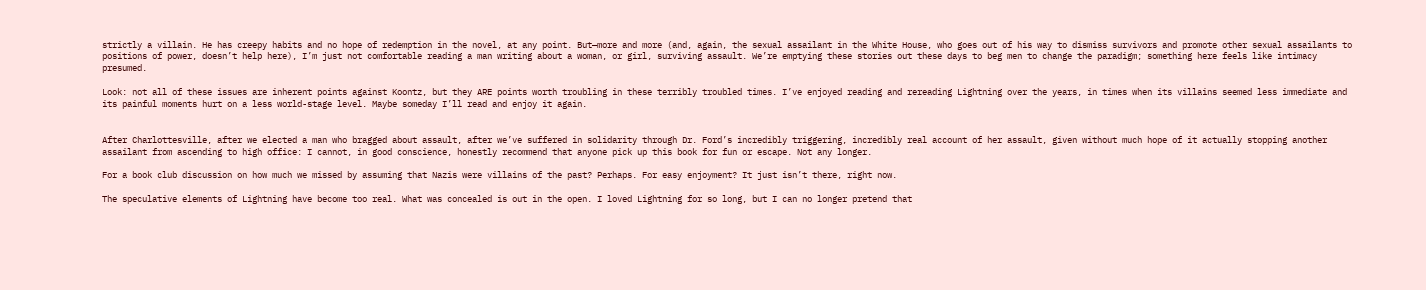strictly a villain. He has creepy habits and no hope of redemption in the novel, at any point. But—more and more (and, again, the sexual assailant in the White House, who goes out of his way to dismiss survivors and promote other sexual assailants to positions of power, doesn’t help here), I’m just not comfortable reading a man writing about a woman, or girl, surviving assault. We’re emptying these stories out these days to beg men to change the paradigm; something here feels like intimacy presumed.

Look: not all of these issues are inherent points against Koontz, but they ARE points worth troubling in these terribly troubled times. I’ve enjoyed reading and rereading Lightning over the years, in times when its villains seemed less immediate and its painful moments hurt on a less world-stage level. Maybe someday I’ll read and enjoy it again.


After Charlottesville, after we elected a man who bragged about assault, after we’ve suffered in solidarity through Dr. Ford’s incredibly triggering, incredibly real account of her assault, given without much hope of it actually stopping another assailant from ascending to high office: I cannot, in good conscience, honestly recommend that anyone pick up this book for fun or escape. Not any longer.

For a book club discussion on how much we missed by assuming that Nazis were villains of the past? Perhaps. For easy enjoyment? It just isn’t there, right now.

The speculative elements of Lightning have become too real. What was concealed is out in the open. I loved Lightning for so long, but I can no longer pretend that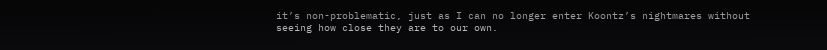it’s non-problematic, just as I can no longer enter Koontz’s nightmares without seeing how close they are to our own.